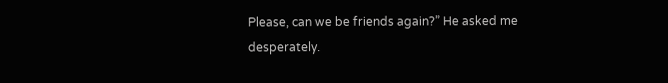Please, can we be friends again?” He asked me desperately.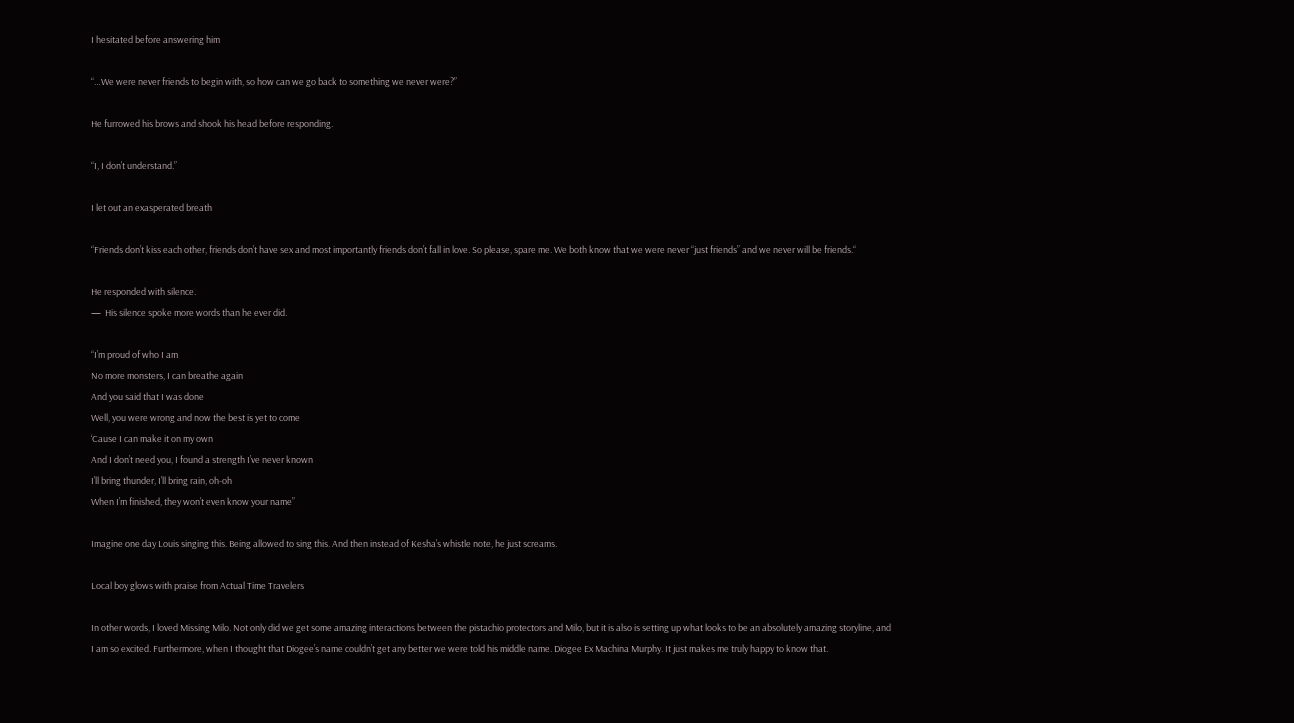I hesitated before answering him

“…We were never friends to begin with, so how can we go back to something we never were?”

He furrowed his brows and shook his head before responding.

“I, I don’t understand.”

I let out an exasperated breath

“Friends don’t kiss each other, friends don’t have sex and most importantly friends don’t fall in love. So please, spare me. We both know that we were never “just friends” and we never will be friends.“

He responded with silence.
—  His silence spoke more words than he ever did.

“I’m proud of who I am
No more monsters, I can breathe again
And you said that I was done
Well, you were wrong and now the best is yet to come
‘Cause I can make it on my own
And I don’t need you, I found a strength I’ve never known
I’ll bring thunder, I’ll bring rain, oh-oh
When I’m finished, they won’t even know your name”

Imagine one day Louis singing this. Being allowed to sing this. And then instead of Kesha’s whistle note, he just screams.

Local boy glows with praise from Actual Time Travelers

In other words, I loved Missing Milo. Not only did we get some amazing interactions between the pistachio protectors and Milo, but it is also is setting up what looks to be an absolutely amazing storyline, and I am so excited. Furthermore, when I thought that Diogee’s name couldn’t get any better we were told his middle name. Diogee Ex Machina Murphy. It just makes me truly happy to know that.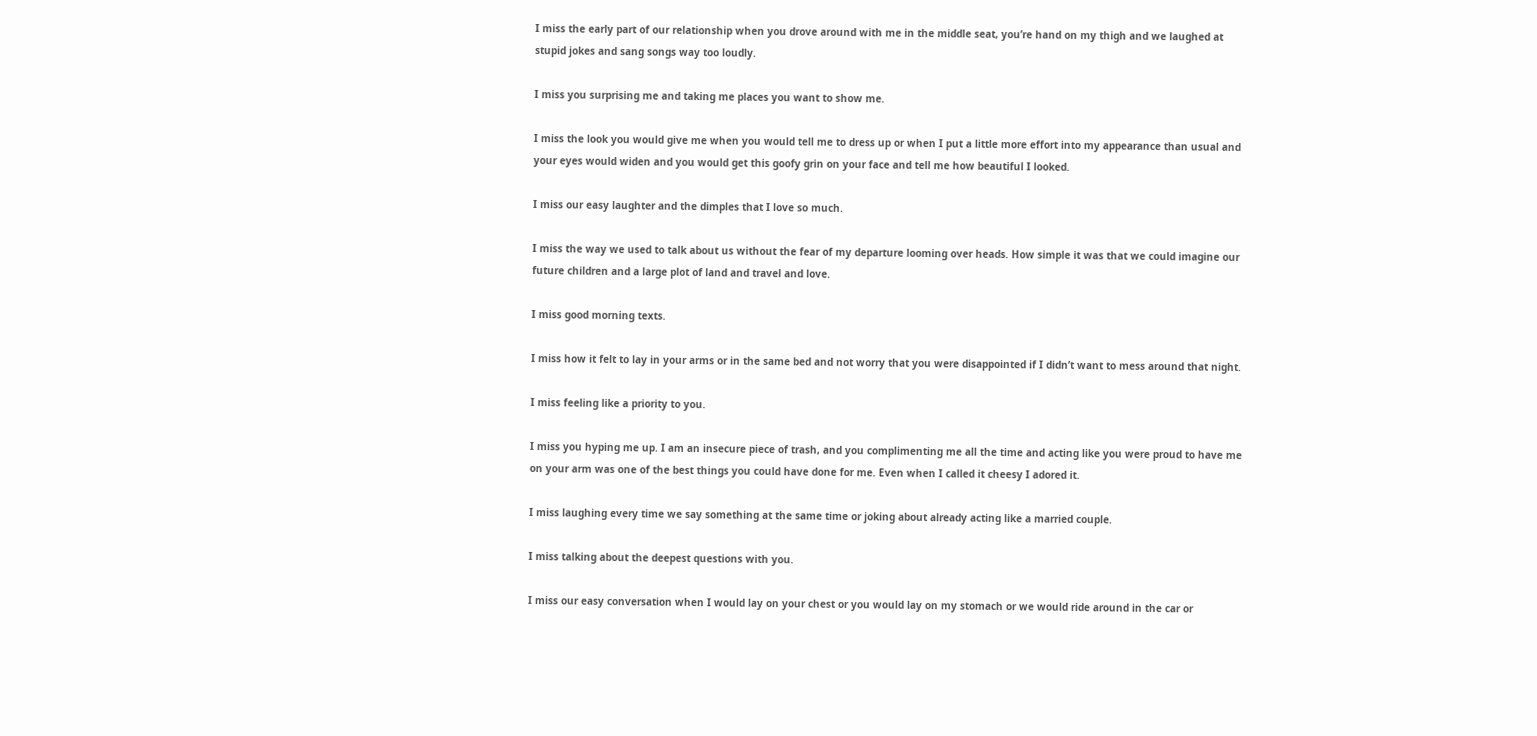I miss the early part of our relationship when you drove around with me in the middle seat, you’re hand on my thigh and we laughed at stupid jokes and sang songs way too loudly.

I miss you surprising me and taking me places you want to show me.

I miss the look you would give me when you would tell me to dress up or when I put a little more effort into my appearance than usual and your eyes would widen and you would get this goofy grin on your face and tell me how beautiful I looked.

I miss our easy laughter and the dimples that I love so much.

I miss the way we used to talk about us without the fear of my departure looming over heads. How simple it was that we could imagine our future children and a large plot of land and travel and love.

I miss good morning texts.

I miss how it felt to lay in your arms or in the same bed and not worry that you were disappointed if I didn’t want to mess around that night.

I miss feeling like a priority to you.

I miss you hyping me up. I am an insecure piece of trash, and you complimenting me all the time and acting like you were proud to have me on your arm was one of the best things you could have done for me. Even when I called it cheesy I adored it.

I miss laughing every time we say something at the same time or joking about already acting like a married couple.

I miss talking about the deepest questions with you.

I miss our easy conversation when I would lay on your chest or you would lay on my stomach or we would ride around in the car or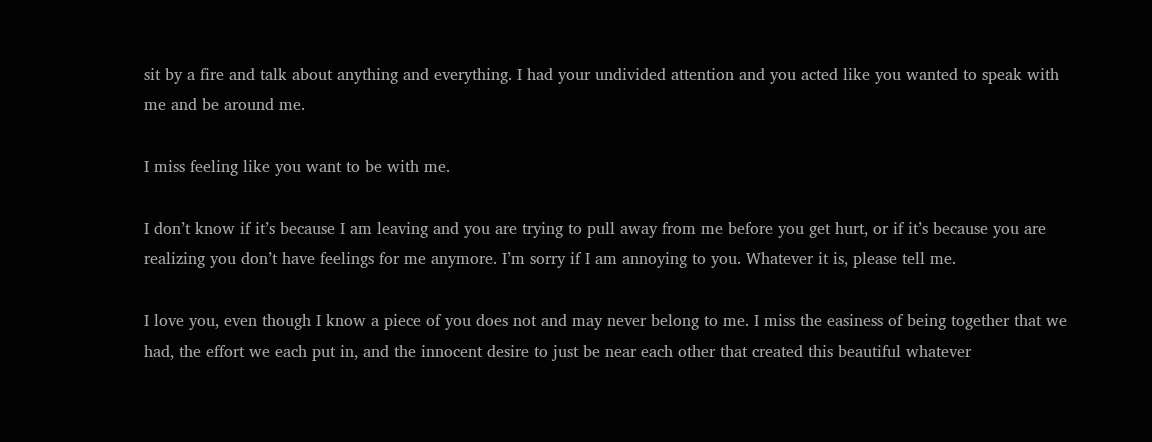sit by a fire and talk about anything and everything. I had your undivided attention and you acted like you wanted to speak with me and be around me.

I miss feeling like you want to be with me.

I don’t know if it’s because I am leaving and you are trying to pull away from me before you get hurt, or if it’s because you are realizing you don’t have feelings for me anymore. I’m sorry if I am annoying to you. Whatever it is, please tell me.

I love you, even though I know a piece of you does not and may never belong to me. I miss the easiness of being together that we had, the effort we each put in, and the innocent desire to just be near each other that created this beautiful whatever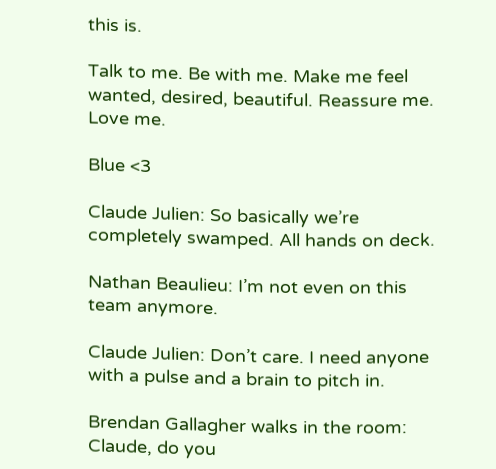this is.

Talk to me. Be with me. Make me feel wanted, desired, beautiful. Reassure me. Love me.

Blue <3

Claude Julien: So basically we’re completely swamped. All hands on deck.

Nathan Beaulieu: I’m not even on this team anymore.

Claude Julien: Don’t care. I need anyone with a pulse and a brain to pitch in.

Brendan Gallagher walks in the room: Claude, do you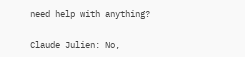need help with anything?

Claude Julien: No,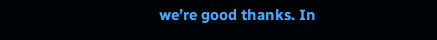we’re good thanks. In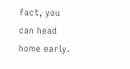fact, you can head home early.